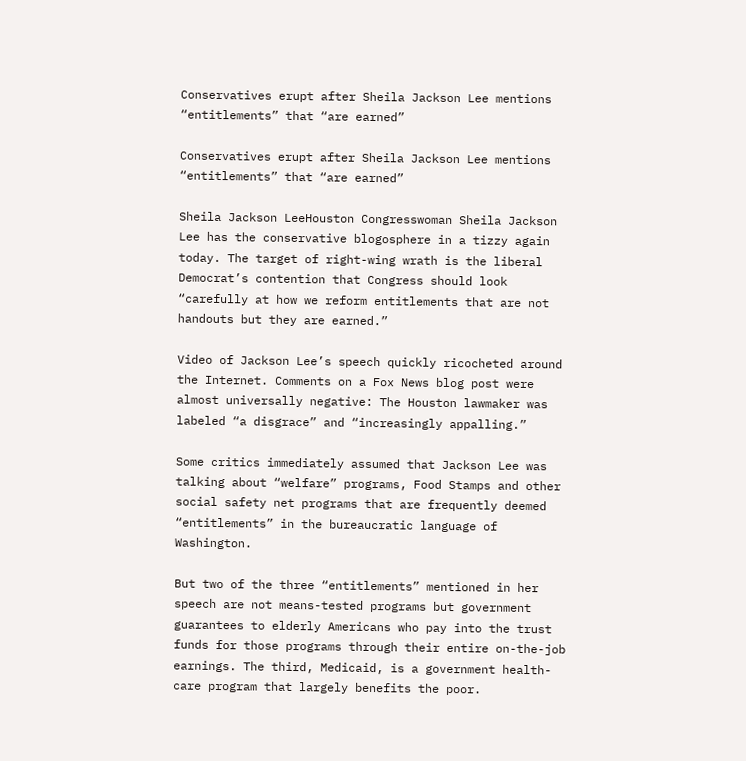Conservatives erupt after Sheila Jackson Lee mentions “entitlements” that “are earned”

Conservatives erupt after Sheila Jackson Lee mentions “entitlements” that “are earned”

Sheila Jackson LeeHouston Congresswoman Sheila Jackson Lee has the conservative blogosphere in a tizzy again today. The target of right-wing wrath is the liberal Democrat’s contention that Congress should look “carefully at how we reform entitlements that are not handouts but they are earned.”

Video of Jackson Lee’s speech quickly ricocheted around the Internet. Comments on a Fox News blog post were almost universally negative: The Houston lawmaker was labeled “a disgrace” and “increasingly appalling.”

Some critics immediately assumed that Jackson Lee was talking about “welfare” programs, Food Stamps and other social safety net programs that are frequently deemed “entitlements” in the bureaucratic language of Washington.

But two of the three “entitlements” mentioned in her speech are not means-tested programs but government guarantees to elderly Americans who pay into the trust funds for those programs through their entire on-the-job earnings. The third, Medicaid, is a government health-care program that largely benefits the poor.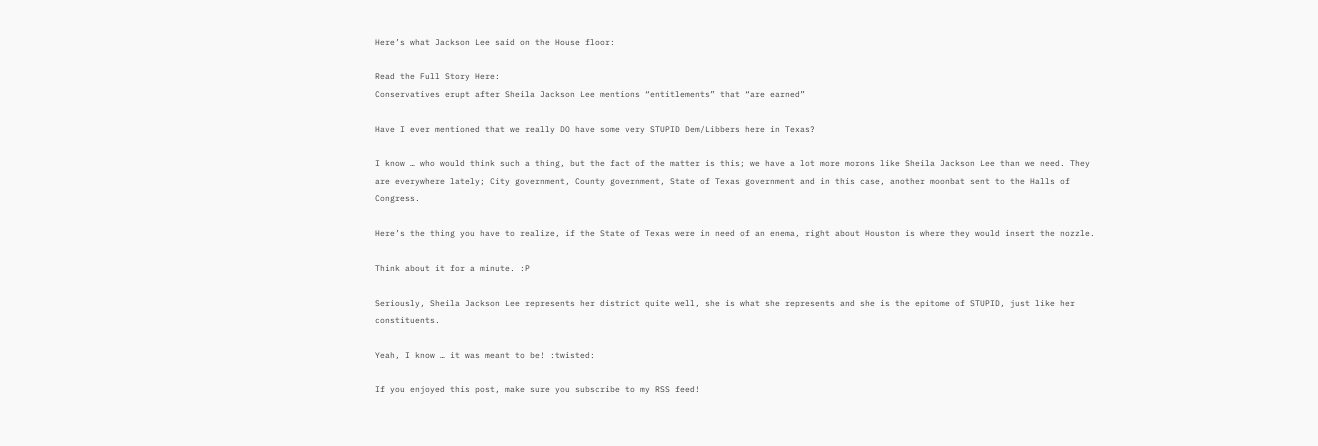Here’s what Jackson Lee said on the House floor:

Read the Full Story Here:
Conservatives erupt after Sheila Jackson Lee mentions “entitlements” that “are earned”

Have I ever mentioned that we really DO have some very STUPID Dem/Libbers here in Texas?

I know … who would think such a thing, but the fact of the matter is this; we have a lot more morons like Sheila Jackson Lee than we need. They are everywhere lately; City government, County government, State of Texas government and in this case, another moonbat sent to the Halls of Congress.

Here’s the thing you have to realize, if the State of Texas were in need of an enema, right about Houston is where they would insert the nozzle.

Think about it for a minute. :P

Seriously, Sheila Jackson Lee represents her district quite well, she is what she represents and she is the epitome of STUPID, just like her constituents.

Yeah, I know … it was meant to be! :twisted:

If you enjoyed this post, make sure you subscribe to my RSS feed!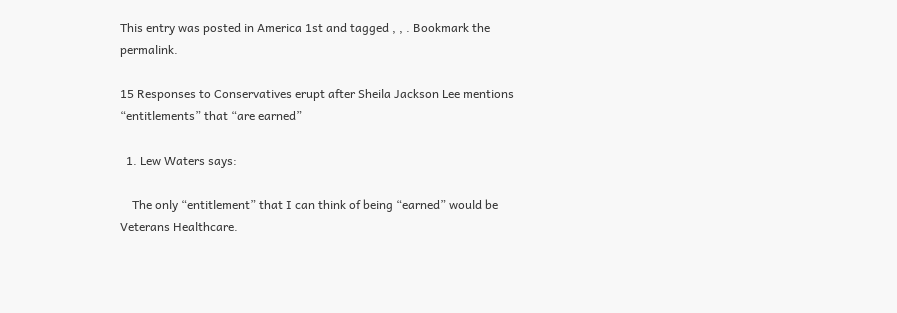This entry was posted in America 1st and tagged , , . Bookmark the permalink.

15 Responses to Conservatives erupt after Sheila Jackson Lee mentions “entitlements” that “are earned”

  1. Lew Waters says:

    The only “entitlement” that I can think of being “earned” would be Veterans Healthcare.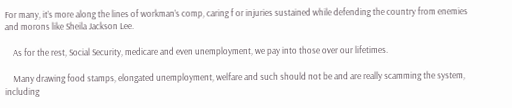For many, it’s more along the lines of workman’s comp, caring f or injuries sustained while defending the country from enemies and morons like Sheila Jackson Lee.

    As for the rest, Social Security, medicare and even unemployment, we pay into those over our lifetimes.

    Many drawing food stamps, elongated unemployment, welfare and such should not be and are really scamming the system, including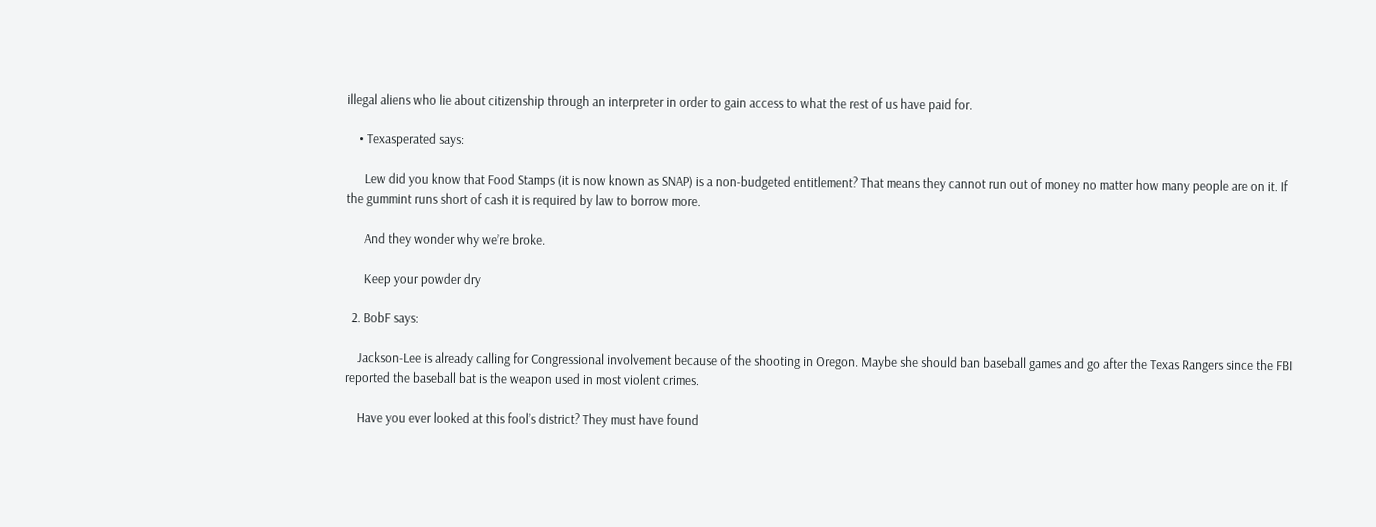illegal aliens who lie about citizenship through an interpreter in order to gain access to what the rest of us have paid for.

    • Texasperated says:

      Lew did you know that Food Stamps (it is now known as SNAP) is a non-budgeted entitlement? That means they cannot run out of money no matter how many people are on it. If the gummint runs short of cash it is required by law to borrow more.

      And they wonder why we’re broke.

      Keep your powder dry

  2. BobF says:

    Jackson-Lee is already calling for Congressional involvement because of the shooting in Oregon. Maybe she should ban baseball games and go after the Texas Rangers since the FBI reported the baseball bat is the weapon used in most violent crimes.

    Have you ever looked at this fool’s district? They must have found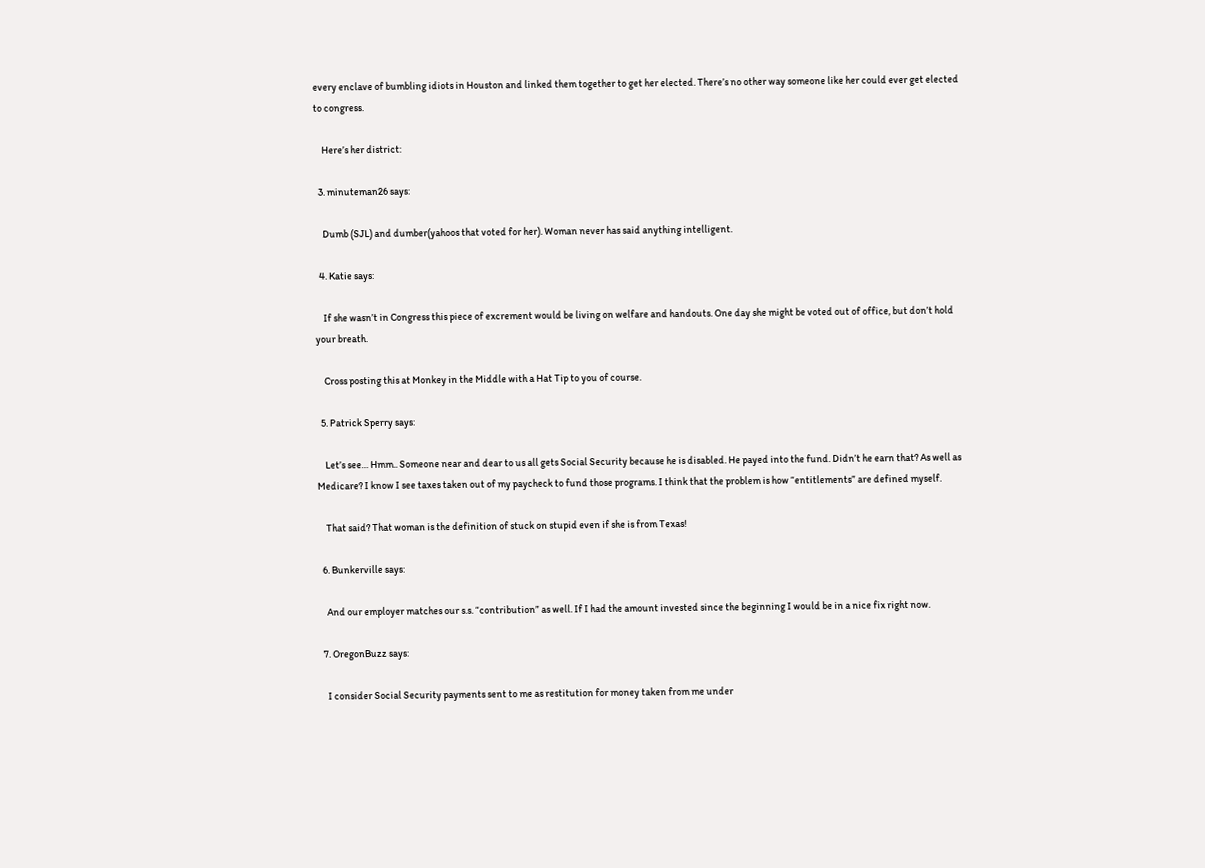every enclave of bumbling idiots in Houston and linked them together to get her elected. There’s no other way someone like her could ever get elected to congress.

    Here’s her district:

  3. minuteman26 says:

    Dumb (SJL) and dumber(yahoos that voted for her). Woman never has said anything intelligent.

  4. Katie says:

    If she wasn’t in Congress this piece of excrement would be living on welfare and handouts. One day she might be voted out of office, but don’t hold your breath.

    Cross posting this at Monkey in the Middle with a Hat Tip to you of course.

  5. Patrick Sperry says:

    Let’s see… Hmm.. Someone near and dear to us all gets Social Security because he is disabled. He payed into the fund. Didn’t he earn that? As well as Medicare? I know I see taxes taken out of my paycheck to fund those programs. I think that the problem is how “entitlements” are defined myself.

    That said? That woman is the definition of stuck on stupid even if she is from Texas!

  6. Bunkerville says:

    And our employer matches our s.s. “contribution” as well. If I had the amount invested since the beginning I would be in a nice fix right now.

  7. OregonBuzz says:

    I consider Social Security payments sent to me as restitution for money taken from me under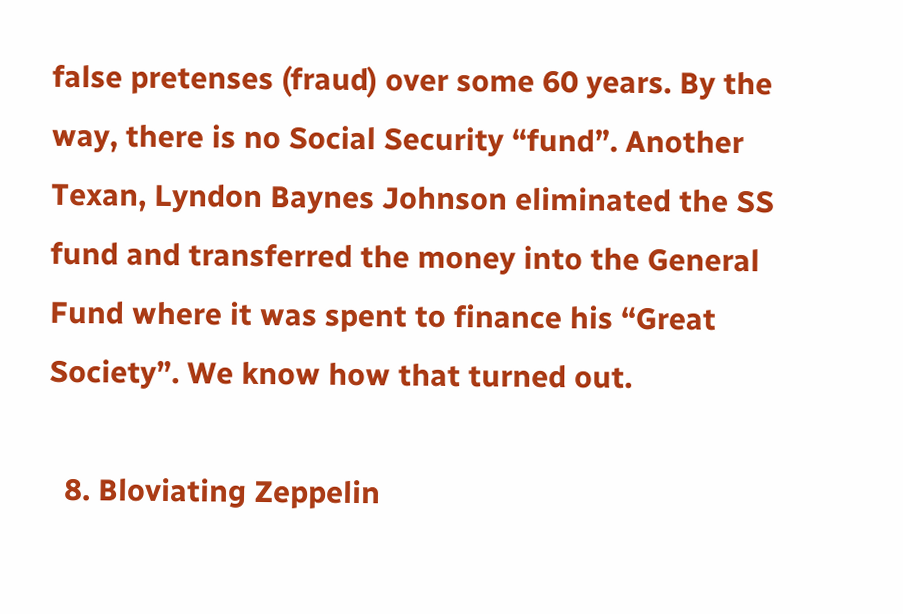false pretenses (fraud) over some 60 years. By the way, there is no Social Security “fund”. Another Texan, Lyndon Baynes Johnson eliminated the SS fund and transferred the money into the General Fund where it was spent to finance his “Great Society”. We know how that turned out.

  8. Bloviating Zeppelin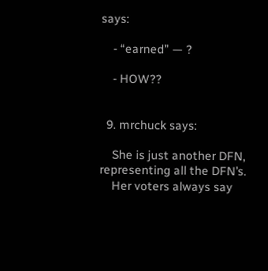says:

    - “earned” — ?

    - HOW??


  9. mrchuck says:

    She is just another DFN, representing all the DFN’s.
    Her voters always say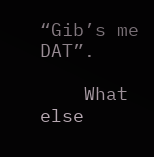“Gib’s me DAT”.

    What else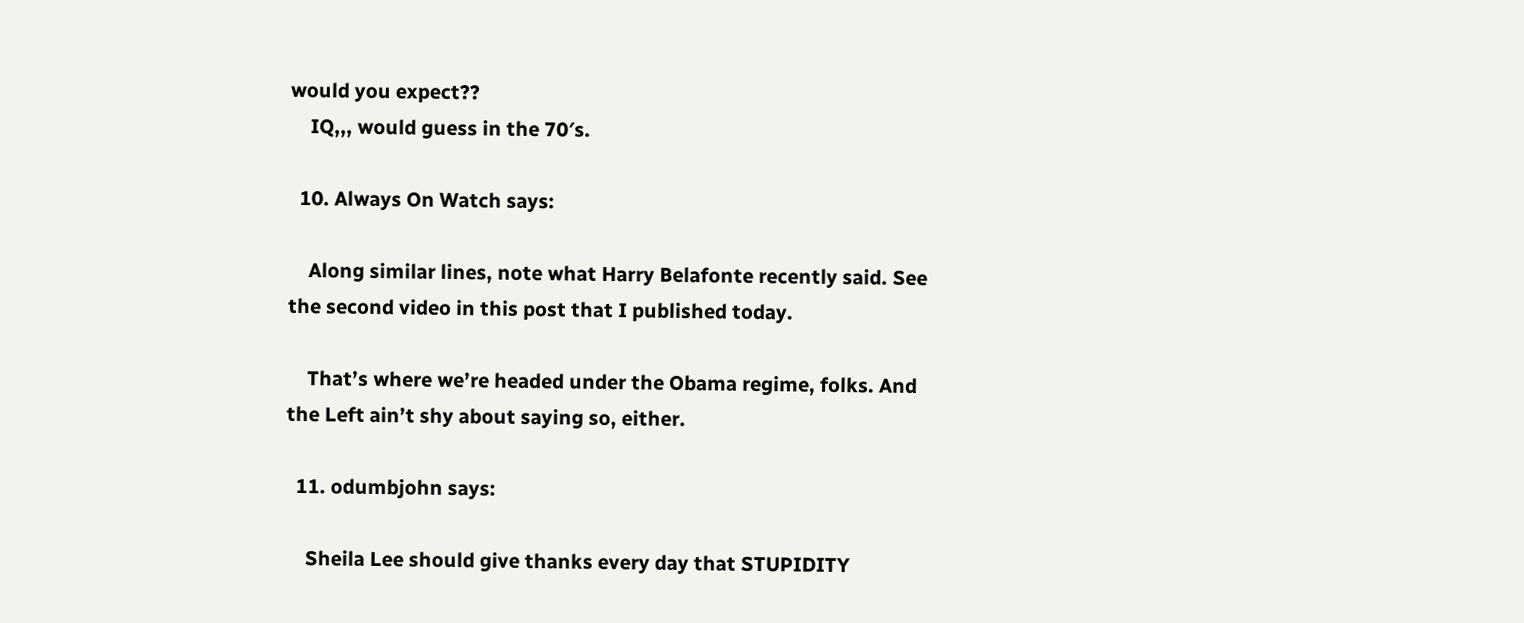would you expect??
    IQ,,, would guess in the 70′s.

  10. Always On Watch says:

    Along similar lines, note what Harry Belafonte recently said. See the second video in this post that I published today.

    That’s where we’re headed under the Obama regime, folks. And the Left ain’t shy about saying so, either.

  11. odumbjohn says:

    Sheila Lee should give thanks every day that STUPIDITY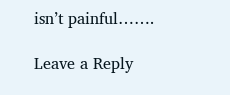isn’t painful…….

Leave a Reply